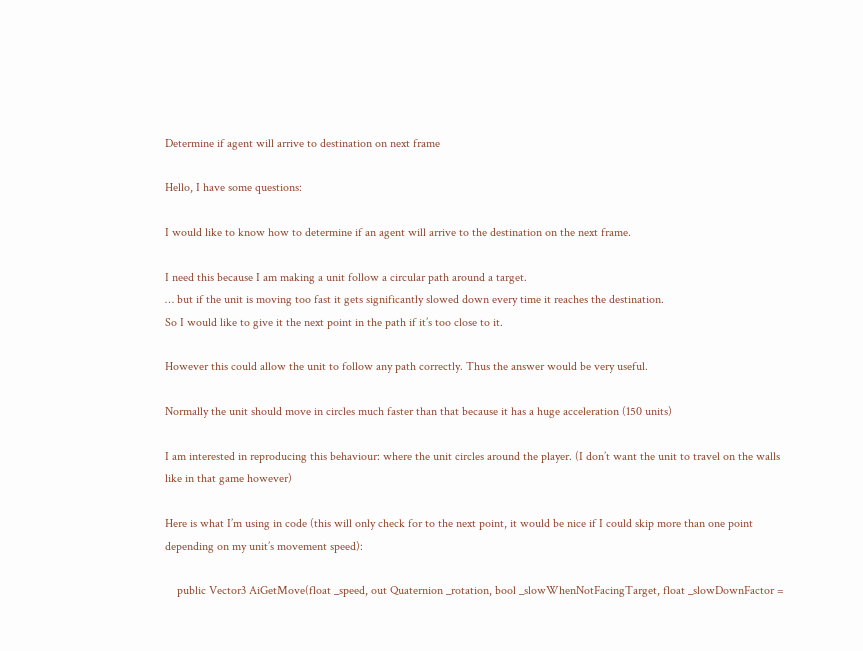Determine if agent will arrive to destination on next frame

Hello, I have some questions:

I would like to know how to determine if an agent will arrive to the destination on the next frame.

I need this because I am making a unit follow a circular path around a target.
… but if the unit is moving too fast it gets significantly slowed down every time it reaches the destination.
So I would like to give it the next point in the path if it’s too close to it.

However this could allow the unit to follow any path correctly. Thus the answer would be very useful.

Normally the unit should move in circles much faster than that because it has a huge acceleration (150 units)

I am interested in reproducing this behaviour: where the unit circles around the player. (I don’t want the unit to travel on the walls like in that game however)

Here is what I’m using in code (this will only check for to the next point, it would be nice if I could skip more than one point depending on my unit’s movement speed):

    public Vector3 AiGetMove(float _speed, out Quaternion _rotation, bool _slowWhenNotFacingTarget, float _slowDownFactor =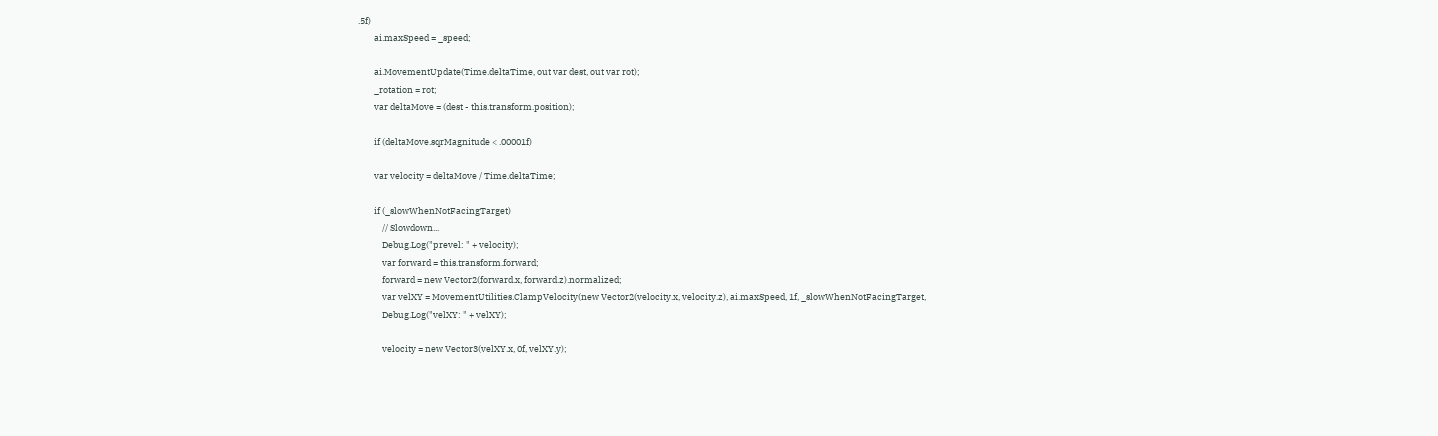.5f)
        ai.maxSpeed = _speed;

        ai.MovementUpdate(Time.deltaTime, out var dest, out var rot);
        _rotation = rot;
        var deltaMove = (dest - this.transform.position);

        if (deltaMove.sqrMagnitude < .00001f)

        var velocity = deltaMove / Time.deltaTime;

        if (_slowWhenNotFacingTarget)
            // Slowdown...
            Debug.Log("prevel: " + velocity);
            var forward = this.transform.forward;
            forward = new Vector2(forward.x, forward.z).normalized;
            var velXY = MovementUtilities.ClampVelocity(new Vector2(velocity.x, velocity.z), ai.maxSpeed, 1f, _slowWhenNotFacingTarget,
            Debug.Log("velXY: " + velXY);

            velocity = new Vector3(velXY.x, 0f, velXY.y);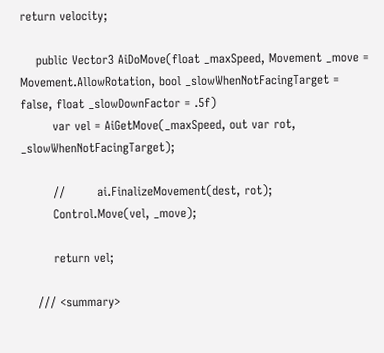return velocity;

    public Vector3 AiDoMove(float _maxSpeed, Movement _move = Movement.AllowRotation, bool _slowWhenNotFacingTarget = false, float _slowDownFactor = .5f)
        var vel = AiGetMove(_maxSpeed, out var rot, _slowWhenNotFacingTarget);

        //        ai.FinalizeMovement(dest, rot);
        Control.Move(vel, _move);

        return vel;

    /// <summary>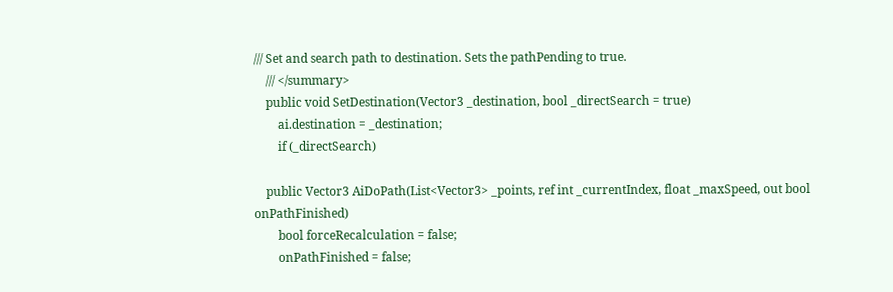/// Set and search path to destination. Sets the pathPending to true.
    /// </summary>
    public void SetDestination(Vector3 _destination, bool _directSearch = true)
        ai.destination = _destination;
        if (_directSearch)

    public Vector3 AiDoPath(List<Vector3> _points, ref int _currentIndex, float _maxSpeed, out bool onPathFinished)
        bool forceRecalculation = false;
        onPathFinished = false;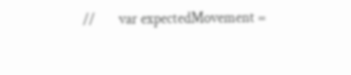//        var expectedMovement =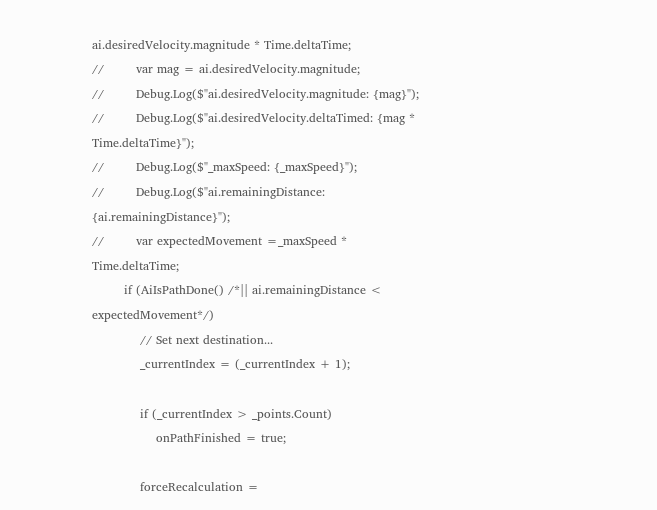ai.desiredVelocity.magnitude * Time.deltaTime;
//        var mag = ai.desiredVelocity.magnitude;
//        Debug.Log($"ai.desiredVelocity.magnitude: {mag}");
//        Debug.Log($"ai.desiredVelocity.deltaTimed: {mag * Time.deltaTime}");
//        Debug.Log($"_maxSpeed: {_maxSpeed}");
//        Debug.Log($"ai.remainingDistance: {ai.remainingDistance}");
//        var expectedMovement =_maxSpeed * Time.deltaTime;
        if (AiIsPathDone() /*|| ai.remainingDistance < expectedMovement*/)
            // Set next destination...
            _currentIndex = (_currentIndex + 1);

            if (_currentIndex > _points.Count)
                onPathFinished = true;

            forceRecalculation =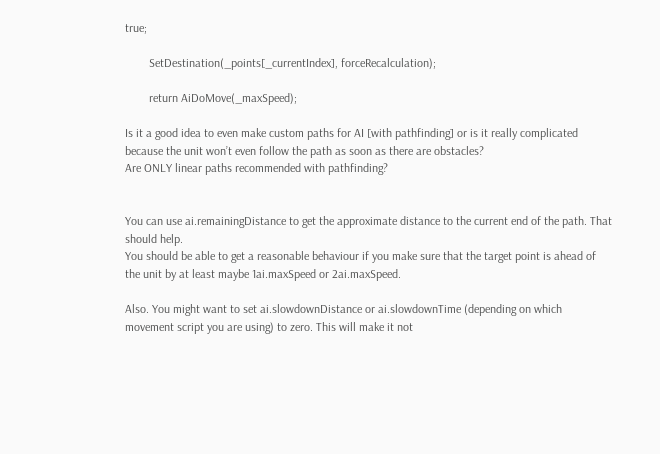true;

        SetDestination(_points[_currentIndex], forceRecalculation);

        return AiDoMove(_maxSpeed);

Is it a good idea to even make custom paths for AI [with pathfinding] or is it really complicated because the unit won’t even follow the path as soon as there are obstacles?
Are ONLY linear paths recommended with pathfinding?


You can use ai.remainingDistance to get the approximate distance to the current end of the path. That should help.
You should be able to get a reasonable behaviour if you make sure that the target point is ahead of the unit by at least maybe 1ai.maxSpeed or 2ai.maxSpeed.

Also. You might want to set ai.slowdownDistance or ai.slowdownTime (depending on which movement script you are using) to zero. This will make it not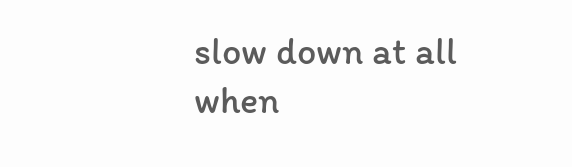slow down at all when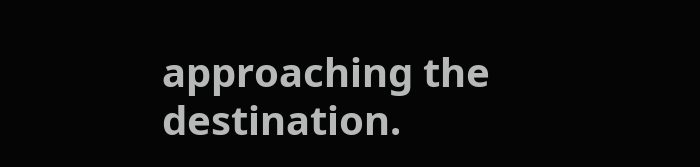approaching the destination.